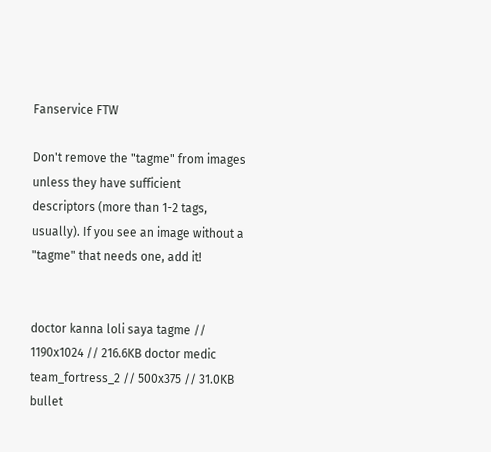Fanservice FTW

Don't remove the "tagme" from images unless they have sufficient descriptors (more than 1-2 tags, usually). If you see an image without a "tagme" that needs one, add it!


doctor kanna loli saya tagme // 1190x1024 // 216.6KB doctor medic team_fortress_2 // 500x375 // 31.0KB bullet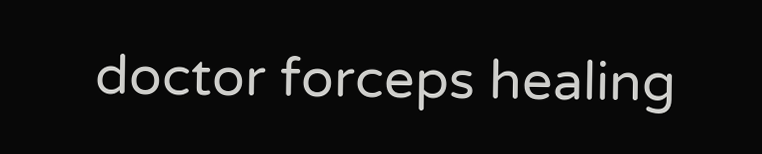doctor forceps healing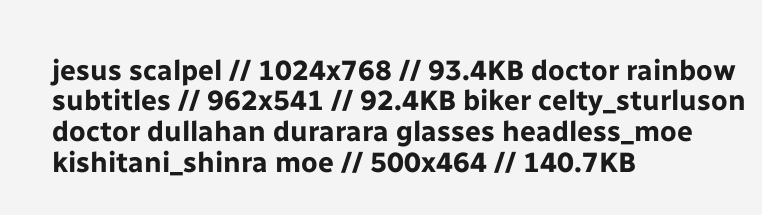jesus scalpel // 1024x768 // 93.4KB doctor rainbow subtitles // 962x541 // 92.4KB biker celty_sturluson doctor dullahan durarara glasses headless_moe kishitani_shinra moe // 500x464 // 140.7KB